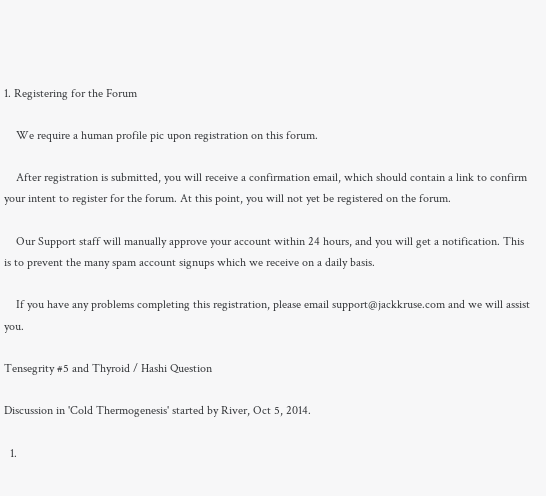1. Registering for the Forum

    We require a human profile pic upon registration on this forum.

    After registration is submitted, you will receive a confirmation email, which should contain a link to confirm your intent to register for the forum. At this point, you will not yet be registered on the forum.

    Our Support staff will manually approve your account within 24 hours, and you will get a notification. This is to prevent the many spam account signups which we receive on a daily basis.

    If you have any problems completing this registration, please email support@jackkruse.com and we will assist you.

Tensegrity #5 and Thyroid / Hashi Question

Discussion in 'Cold Thermogenesis' started by River, Oct 5, 2014.

  1.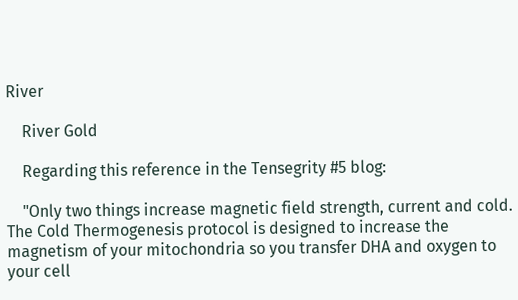River

    River Gold

    Regarding this reference in the Tensegrity #5 blog:

    "Only two things increase magnetic field strength, current and cold. The Cold Thermogenesis protocol is designed to increase the magnetism of your mitochondria so you transfer DHA and oxygen to your cell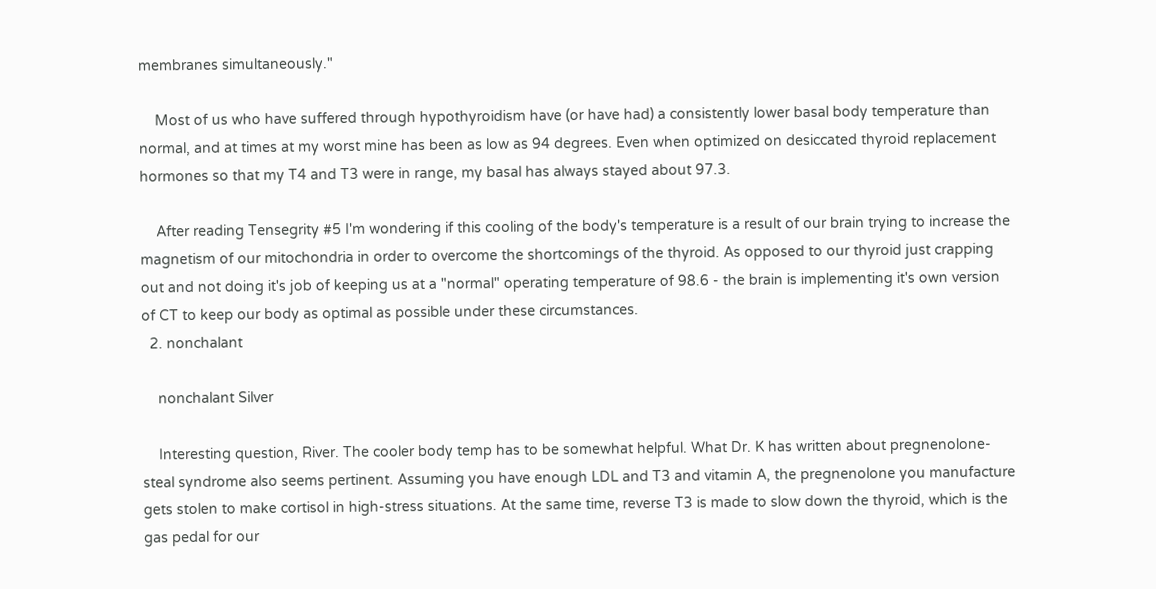membranes simultaneously."

    Most of us who have suffered through hypothyroidism have (or have had) a consistently lower basal body temperature than normal, and at times at my worst mine has been as low as 94 degrees. Even when optimized on desiccated thyroid replacement hormones so that my T4 and T3 were in range, my basal has always stayed about 97.3.

    After reading Tensegrity #5 I'm wondering if this cooling of the body's temperature is a result of our brain trying to increase the magnetism of our mitochondria in order to overcome the shortcomings of the thyroid. As opposed to our thyroid just crapping out and not doing it's job of keeping us at a "normal" operating temperature of 98.6 - the brain is implementing it's own version of CT to keep our body as optimal as possible under these circumstances.
  2. nonchalant

    nonchalant Silver

    Interesting question, River. The cooler body temp has to be somewhat helpful. What Dr. K has written about pregnenolone-steal syndrome also seems pertinent. Assuming you have enough LDL and T3 and vitamin A, the pregnenolone you manufacture gets stolen to make cortisol in high-stress situations. At the same time, reverse T3 is made to slow down the thyroid, which is the gas pedal for our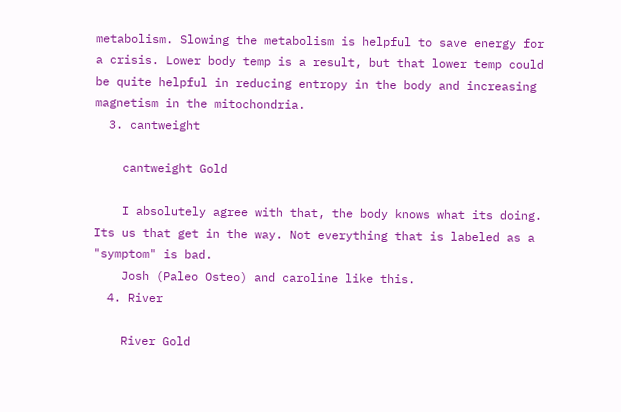metabolism. Slowing the metabolism is helpful to save energy for a crisis. Lower body temp is a result, but that lower temp could be quite helpful in reducing entropy in the body and increasing magnetism in the mitochondria.
  3. cantweight

    cantweight Gold

    I absolutely agree with that, the body knows what its doing. Its us that get in the way. Not everything that is labeled as a "symptom" is bad.
    Josh (Paleo Osteo) and caroline like this.
  4. River

    River Gold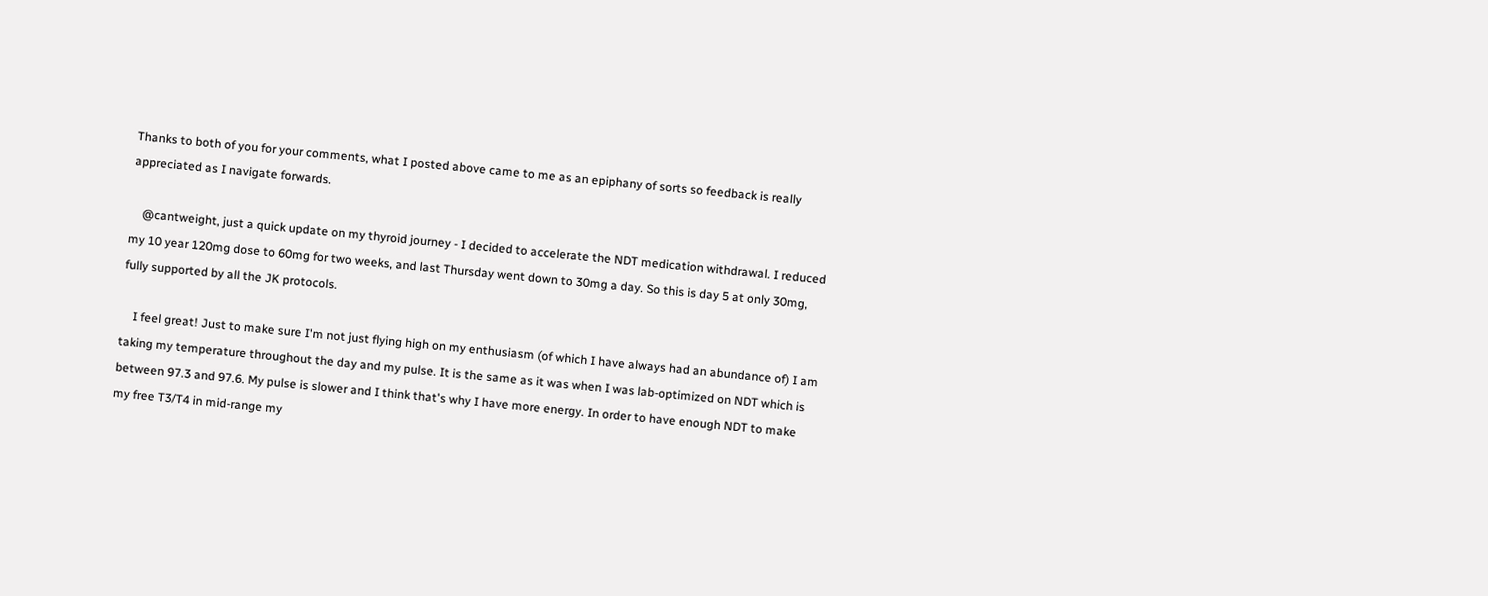Thanks to both of you for your comments, what I posted above came to me as an epiphany of sorts so feedback is really appreciated as I navigate forwards.

    @cantweight, just a quick update on my thyroid journey - I decided to accelerate the NDT medication withdrawal. I reduced my 10 year 120mg dose to 60mg for two weeks, and last Thursday went down to 30mg a day. So this is day 5 at only 30mg, fully supported by all the JK protocols.

    I feel great! Just to make sure I'm not just flying high on my enthusiasm (of which I have always had an abundance of) I am taking my temperature throughout the day and my pulse. It is the same as it was when I was lab-optimized on NDT which is between 97.3 and 97.6. My pulse is slower and I think that's why I have more energy. In order to have enough NDT to make my free T3/T4 in mid-range my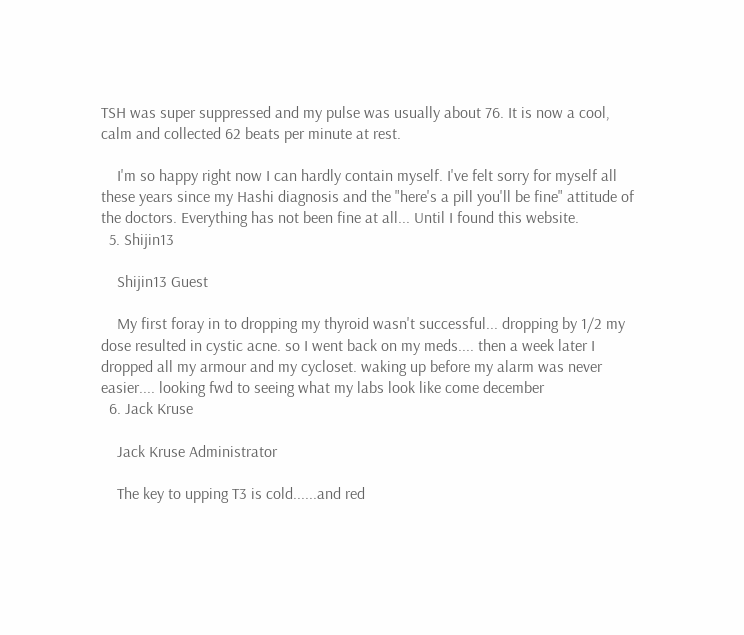TSH was super suppressed and my pulse was usually about 76. It is now a cool, calm and collected 62 beats per minute at rest.

    I'm so happy right now I can hardly contain myself. I've felt sorry for myself all these years since my Hashi diagnosis and the "here's a pill you'll be fine" attitude of the doctors. Everything has not been fine at all... Until I found this website.
  5. Shijin13

    Shijin13 Guest

    My first foray in to dropping my thyroid wasn't successful... dropping by 1/2 my dose resulted in cystic acne. so I went back on my meds.... then a week later I dropped all my armour and my cycloset. waking up before my alarm was never easier.... looking fwd to seeing what my labs look like come december
  6. Jack Kruse

    Jack Kruse Administrator

    The key to upping T3 is cold......and red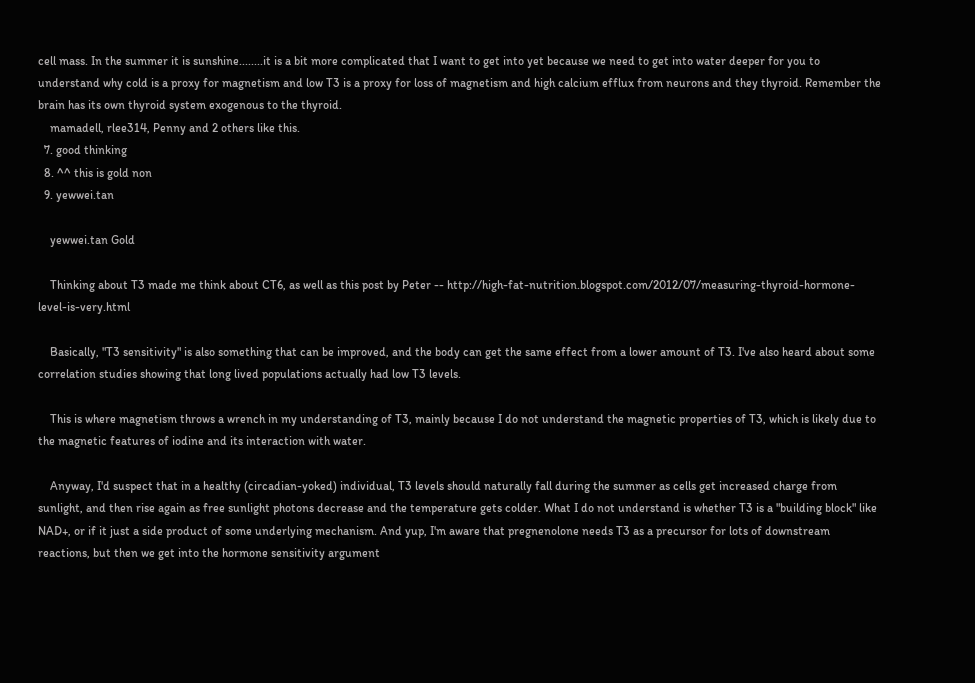cell mass. In the summer it is sunshine........it is a bit more complicated that I want to get into yet because we need to get into water deeper for you to understand why cold is a proxy for magnetism and low T3 is a proxy for loss of magnetism and high calcium efflux from neurons and they thyroid. Remember the brain has its own thyroid system exogenous to the thyroid.
    mamadell, rlee314, Penny and 2 others like this.
  7. good thinking
  8. ^^ this is gold non
  9. yewwei.tan

    yewwei.tan Gold

    Thinking about T3 made me think about CT6, as well as this post by Peter -- http://high-fat-nutrition.blogspot.com/2012/07/measuring-thyroid-hormone-level-is-very.html

    Basically, "T3 sensitivity" is also something that can be improved, and the body can get the same effect from a lower amount of T3. I've also heard about some correlation studies showing that long lived populations actually had low T3 levels.

    This is where magnetism throws a wrench in my understanding of T3, mainly because I do not understand the magnetic properties of T3, which is likely due to the magnetic features of iodine and its interaction with water.

    Anyway, I'd suspect that in a healthy (circadian-yoked) individual, T3 levels should naturally fall during the summer as cells get increased charge from sunlight, and then rise again as free sunlight photons decrease and the temperature gets colder. What I do not understand is whether T3 is a "building block" like NAD+, or if it just a side product of some underlying mechanism. And yup, I'm aware that pregnenolone needs T3 as a precursor for lots of downstream reactions, but then we get into the hormone sensitivity argument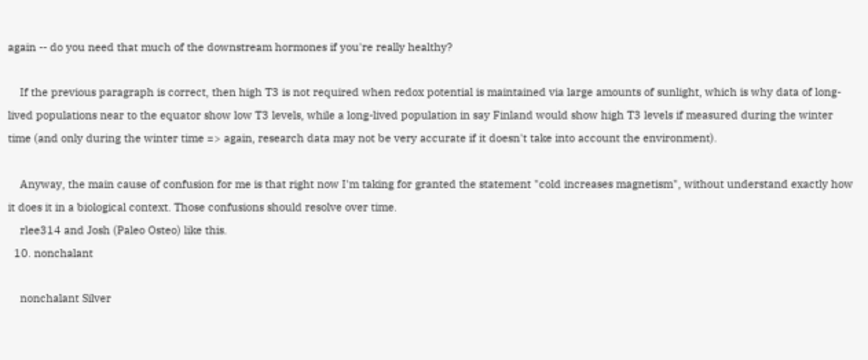again -- do you need that much of the downstream hormones if you're really healthy?

    If the previous paragraph is correct, then high T3 is not required when redox potential is maintained via large amounts of sunlight, which is why data of long-lived populations near to the equator show low T3 levels, while a long-lived population in say Finland would show high T3 levels if measured during the winter time (and only during the winter time => again, research data may not be very accurate if it doesn't take into account the environment).

    Anyway, the main cause of confusion for me is that right now I'm taking for granted the statement "cold increases magnetism", without understand exactly how it does it in a biological context. Those confusions should resolve over time.
    rlee314 and Josh (Paleo Osteo) like this.
  10. nonchalant

    nonchalant Silver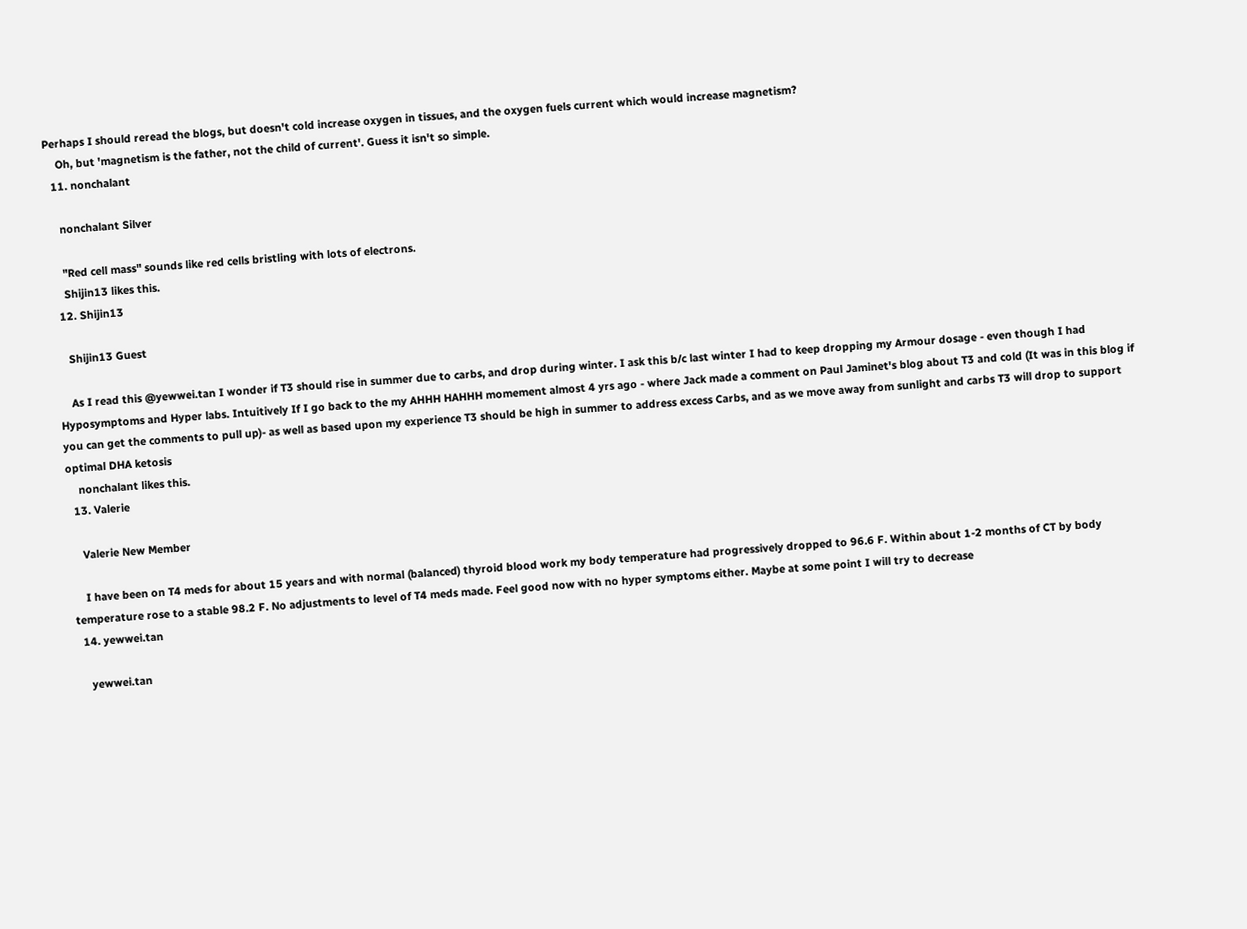Perhaps I should reread the blogs, but doesn't cold increase oxygen in tissues, and the oxygen fuels current which would increase magnetism?
    Oh, but 'magnetism is the father, not the child of current'. Guess it isn't so simple.
  11. nonchalant

    nonchalant Silver

    "Red cell mass" sounds like red cells bristling with lots of electrons.
    Shijin13 likes this.
  12. Shijin13

    Shijin13 Guest

    As I read this @yewwei.tan I wonder if T3 should rise in summer due to carbs, and drop during winter. I ask this b/c last winter I had to keep dropping my Armour dosage - even though I had Hyposymptoms and Hyper labs. Intuitively If I go back to the my AHHH HAHHH momement almost 4 yrs ago - where Jack made a comment on Paul Jaminet's blog about T3 and cold (It was in this blog if you can get the comments to pull up)- as well as based upon my experience T3 should be high in summer to address excess Carbs, and as we move away from sunlight and carbs T3 will drop to support optimal DHA ketosis
    nonchalant likes this.
  13. Valerie

    Valerie New Member

    I have been on T4 meds for about 15 years and with normal (balanced) thyroid blood work my body temperature had progressively dropped to 96.6 F. Within about 1-2 months of CT by body temperature rose to a stable 98.2 F. No adjustments to level of T4 meds made. Feel good now with no hyper symptoms either. Maybe at some point I will try to decrease
  14. yewwei.tan

    yewwei.tan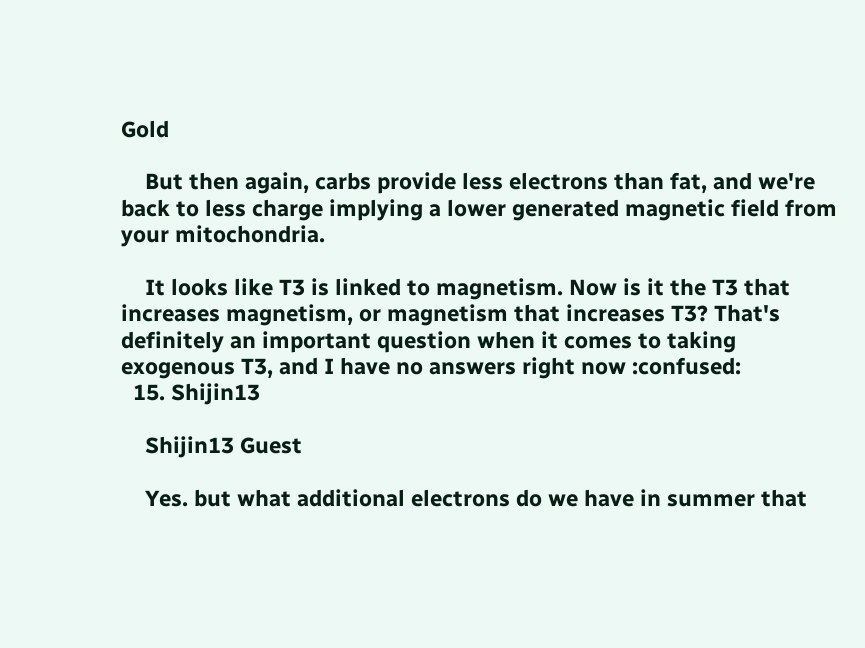Gold

    But then again, carbs provide less electrons than fat, and we're back to less charge implying a lower generated magnetic field from your mitochondria.

    It looks like T3 is linked to magnetism. Now is it the T3 that increases magnetism, or magnetism that increases T3? That's definitely an important question when it comes to taking exogenous T3, and I have no answers right now :confused:
  15. Shijin13

    Shijin13 Guest

    Yes. but what additional electrons do we have in summer that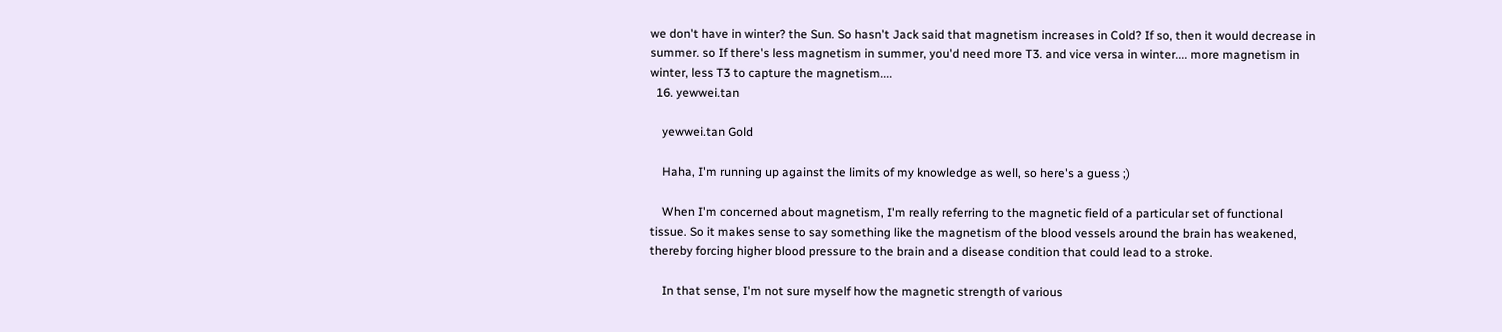we don't have in winter? the Sun. So hasn't Jack said that magnetism increases in Cold? If so, then it would decrease in summer. so If there's less magnetism in summer, you'd need more T3. and vice versa in winter.... more magnetism in winter, less T3 to capture the magnetism....
  16. yewwei.tan

    yewwei.tan Gold

    Haha, I'm running up against the limits of my knowledge as well, so here's a guess ;)

    When I'm concerned about magnetism, I'm really referring to the magnetic field of a particular set of functional tissue. So it makes sense to say something like the magnetism of the blood vessels around the brain has weakened, thereby forcing higher blood pressure to the brain and a disease condition that could lead to a stroke.

    In that sense, I'm not sure myself how the magnetic strength of various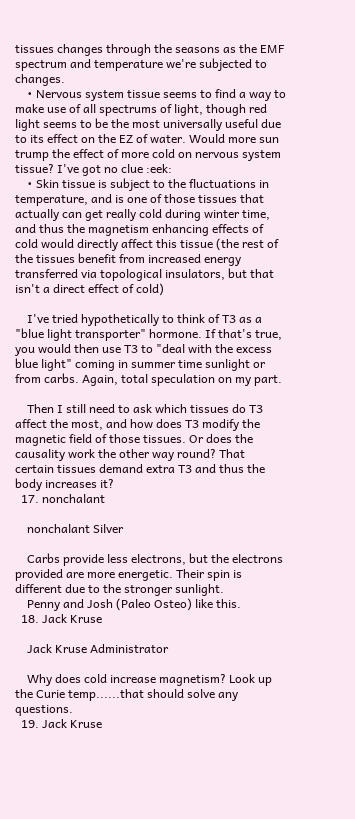tissues changes through the seasons as the EMF spectrum and temperature we're subjected to changes.
    • Nervous system tissue seems to find a way to make use of all spectrums of light, though red light seems to be the most universally useful due to its effect on the EZ of water. Would more sun trump the effect of more cold on nervous system tissue? I've got no clue :eek:
    • Skin tissue is subject to the fluctuations in temperature, and is one of those tissues that actually can get really cold during winter time, and thus the magnetism enhancing effects of cold would directly affect this tissue (the rest of the tissues benefit from increased energy transferred via topological insulators, but that isn't a direct effect of cold)

    I've tried hypothetically to think of T3 as a "blue light transporter" hormone. If that's true, you would then use T3 to "deal with the excess blue light" coming in summer time sunlight or from carbs. Again, total speculation on my part.

    Then I still need to ask which tissues do T3 affect the most, and how does T3 modify the magnetic field of those tissues. Or does the causality work the other way round? That certain tissues demand extra T3 and thus the body increases it?
  17. nonchalant

    nonchalant Silver

    Carbs provide less electrons, but the electrons provided are more energetic. Their spin is different due to the stronger sunlight.
    Penny and Josh (Paleo Osteo) like this.
  18. Jack Kruse

    Jack Kruse Administrator

    Why does cold increase magnetism? Look up the Curie temp......that should solve any questions.
  19. Jack Kruse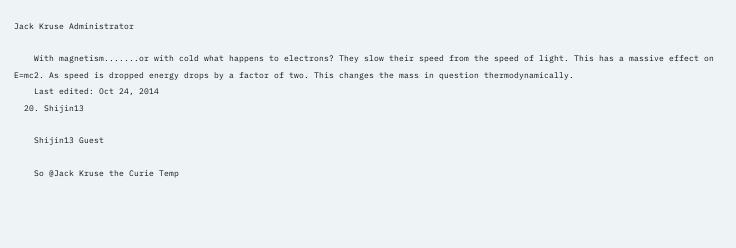Jack Kruse Administrator

    With magnetism.......or with cold what happens to electrons? They slow their speed from the speed of light. This has a massive effect on E=mc2. As speed is dropped energy drops by a factor of two. This changes the mass in question thermodynamically.
    Last edited: Oct 24, 2014
  20. Shijin13

    Shijin13 Guest

    So @Jack Kruse the Curie Temp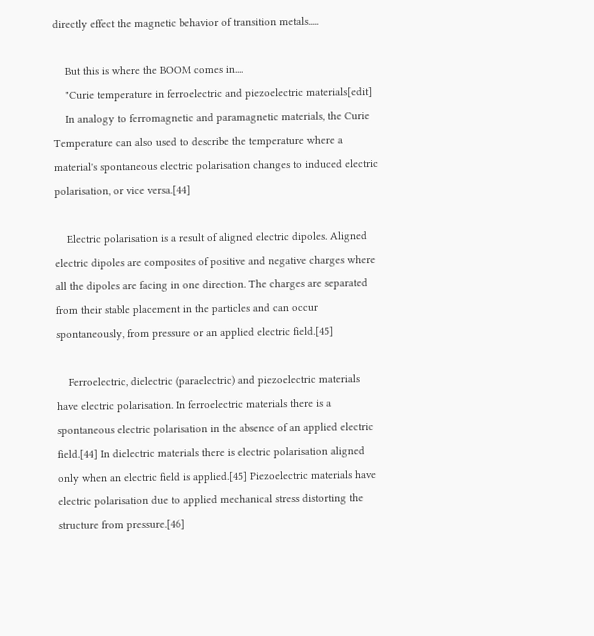directly effect the magnetic behavior of transition metals.....

    But this is where the BOOM comes in....
    "Curie temperature in ferroelectric and piezoelectric materials[edit]
    In analogy to ferromagnetic and paramagnetic materials, the Curie Temperature can also used to describe the temperature where a material's spontaneous electric polarisation changes to induced electric polarisation, or vice versa.[44]

    Electric polarisation is a result of aligned electric dipoles. Aligned electric dipoles are composites of positive and negative charges where all the dipoles are facing in one direction. The charges are separated from their stable placement in the particles and can occur spontaneously, from pressure or an applied electric field.[45]

    Ferroelectric, dielectric (paraelectric) and piezoelectric materials have electric polarisation. In ferroelectric materials there is a spontaneous electric polarisation in the absence of an applied electric field.[44] In dielectric materials there is electric polarisation aligned only when an electric field is applied.[45] Piezoelectric materials have electric polarisation due to applied mechanical stress distorting the structure from pressure.[46]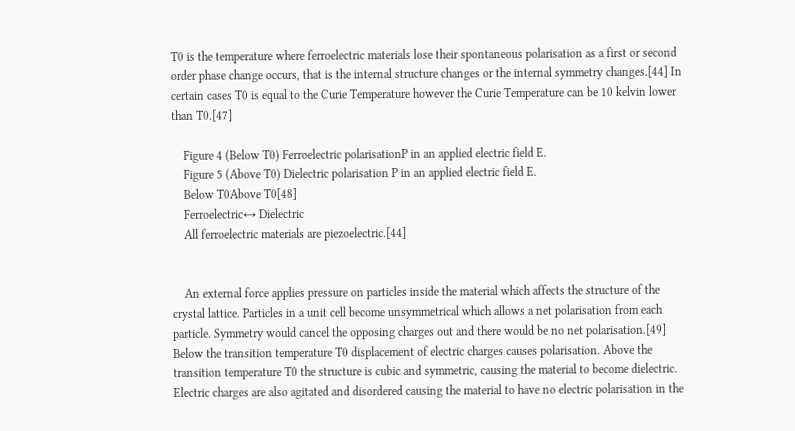T0 is the temperature where ferroelectric materials lose their spontaneous polarisation as a first or second order phase change occurs, that is the internal structure changes or the internal symmetry changes.[44] In certain cases T0 is equal to the Curie Temperature however the Curie Temperature can be 10 kelvin lower than T0.[47]

    Figure 4 (Below T0) Ferroelectric polarisationP in an applied electric field E.
    Figure 5 (Above T0) Dielectric polarisation P in an applied electric field E.
    Below T0Above T0[48]
    Ferroelectric↔ Dielectric
    All ferroelectric materials are piezoelectric.[44]


    An external force applies pressure on particles inside the material which affects the structure of the crystal lattice. Particles in a unit cell become unsymmetrical which allows a net polarisation from each particle. Symmetry would cancel the opposing charges out and there would be no net polarisation.[49] Below the transition temperature T0 displacement of electric charges causes polarisation. Above the transition temperature T0 the structure is cubic and symmetric, causing the material to become dielectric. Electric charges are also agitated and disordered causing the material to have no electric polarisation in the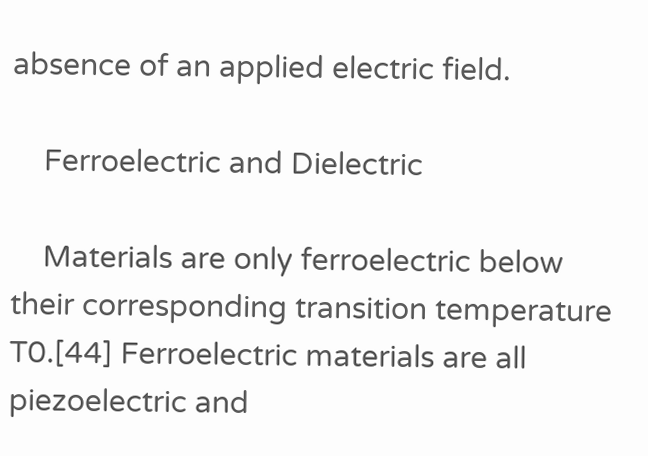absence of an applied electric field.

    Ferroelectric and Dielectric

    Materials are only ferroelectric below their corresponding transition temperature T0.[44] Ferroelectric materials are all piezoelectric and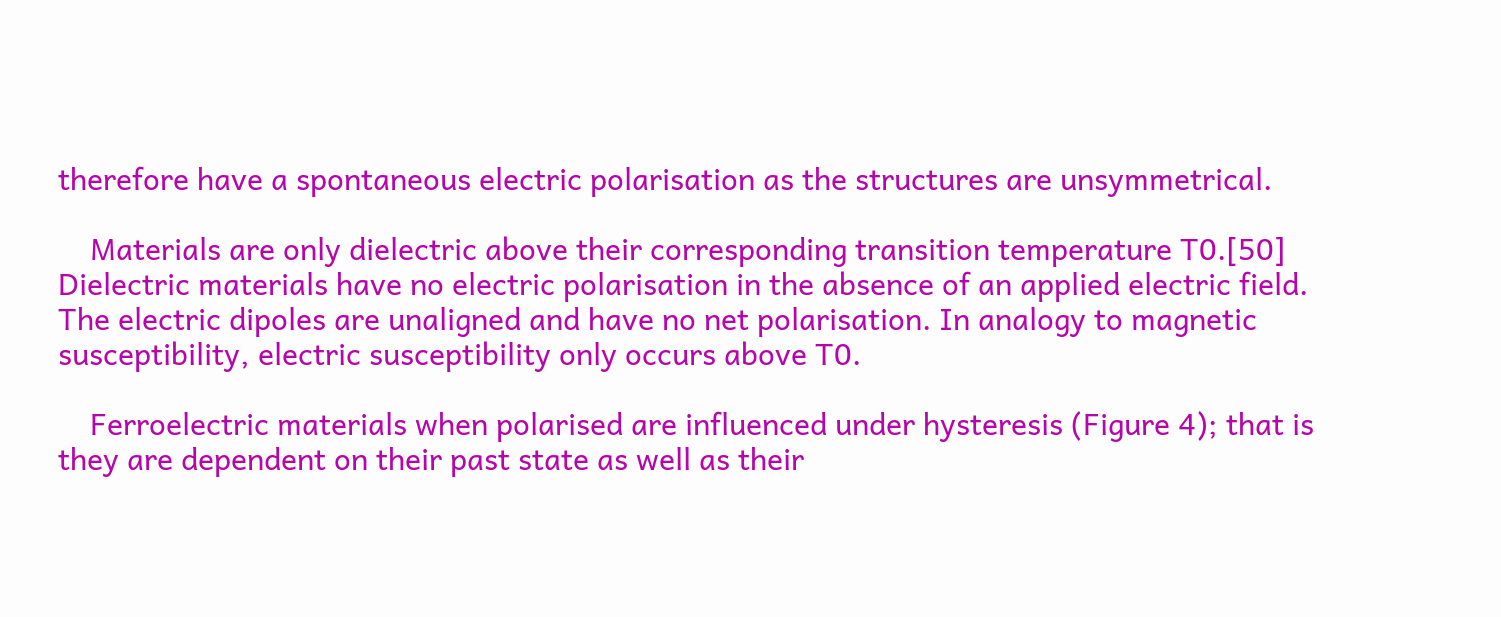therefore have a spontaneous electric polarisation as the structures are unsymmetrical.

    Materials are only dielectric above their corresponding transition temperature T0.[50] Dielectric materials have no electric polarisation in the absence of an applied electric field. The electric dipoles are unaligned and have no net polarisation. In analogy to magnetic susceptibility, electric susceptibility only occurs above T0.

    Ferroelectric materials when polarised are influenced under hysteresis (Figure 4); that is they are dependent on their past state as well as their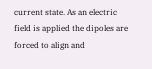current state. As an electric field is applied the dipoles are forced to align and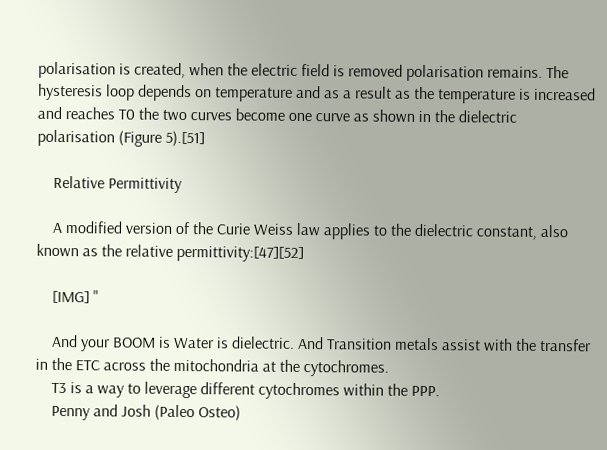polarisation is created, when the electric field is removed polarisation remains. The hysteresis loop depends on temperature and as a result as the temperature is increased and reaches T0 the two curves become one curve as shown in the dielectric polarisation (Figure 5).[51]

    Relative Permittivity

    A modified version of the Curie Weiss law applies to the dielectric constant, also known as the relative permittivity:[47][52]

    [IMG] "

    And your BOOM is Water is dielectric. And Transition metals assist with the transfer in the ETC across the mitochondria at the cytochromes.
    T3 is a way to leverage different cytochromes within the PPP.
    Penny and Josh (Paleo Osteo)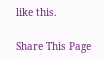like this.

Share This Page